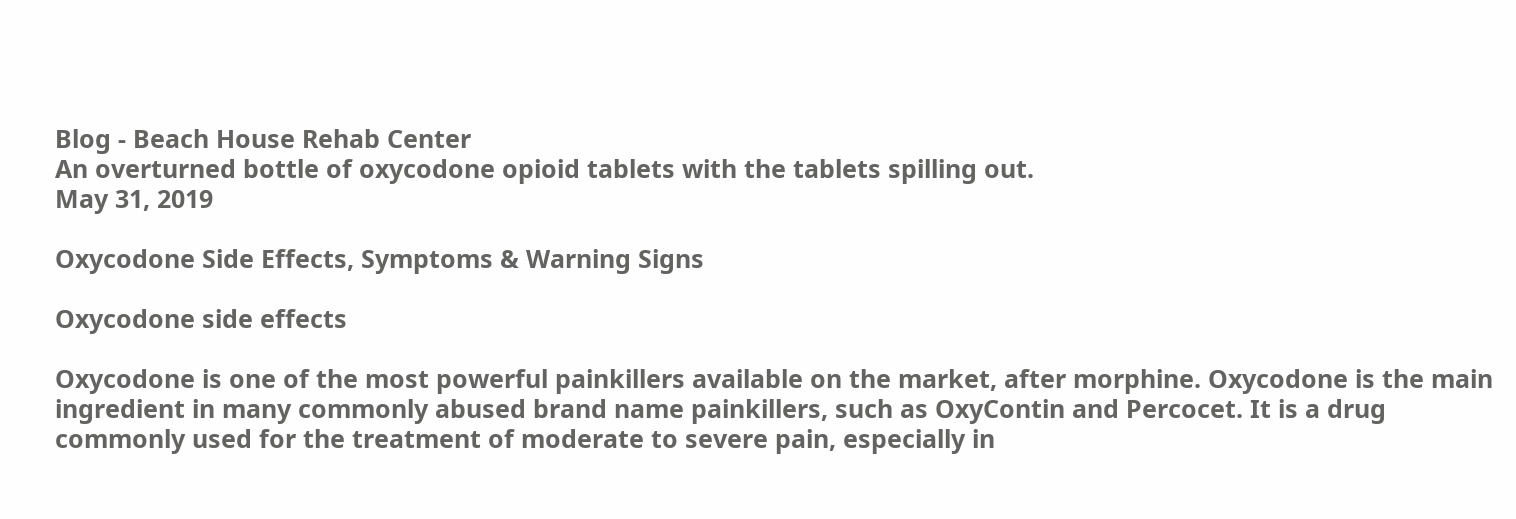Blog - Beach House Rehab Center
An overturned bottle of oxycodone opioid tablets with the tablets spilling out.
May 31, 2019

Oxycodone Side Effects, Symptoms & Warning Signs

Oxycodone side effects

Oxycodone is one of the most powerful painkillers available on the market, after morphine. Oxycodone is the main ingredient in many commonly abused brand name painkillers, such as OxyContin and Percocet. It is a drug commonly used for the treatment of moderate to severe pain, especially in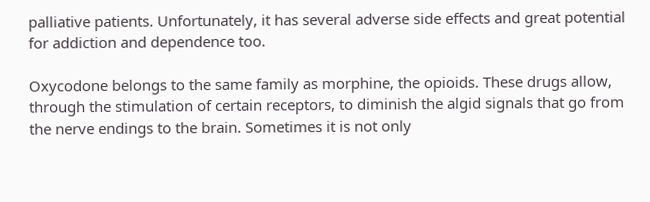palliative patients. Unfortunately, it has several adverse side effects and great potential for addiction and dependence too.

Oxycodone belongs to the same family as morphine, the opioids. These drugs allow, through the stimulation of certain receptors, to diminish the algid signals that go from the nerve endings to the brain. Sometimes it is not only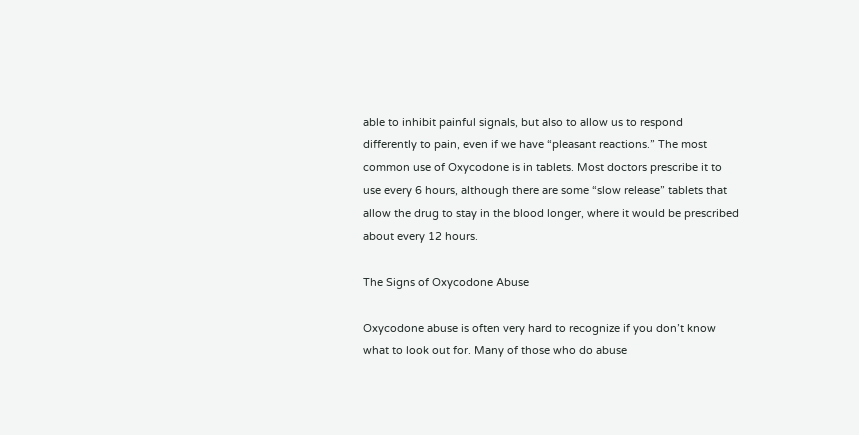able to inhibit painful signals, but also to allow us to respond differently to pain, even if we have “pleasant reactions.” The most common use of Oxycodone is in tablets. Most doctors prescribe it to use every 6 hours, although there are some “slow release” tablets that allow the drug to stay in the blood longer, where it would be prescribed about every 12 hours.

The Signs of Oxycodone Abuse

Oxycodone abuse is often very hard to recognize if you don’t know what to look out for. Many of those who do abuse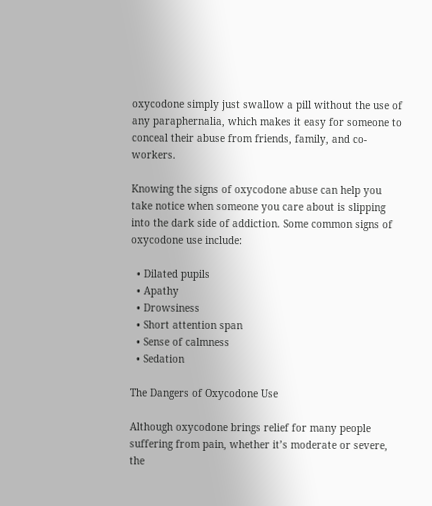oxycodone simply just swallow a pill without the use of any paraphernalia, which makes it easy for someone to conceal their abuse from friends, family, and co-workers.

Knowing the signs of oxycodone abuse can help you take notice when someone you care about is slipping into the dark side of addiction. Some common signs of oxycodone use include:

  • Dilated pupils
  • Apathy
  • Drowsiness
  • Short attention span
  • Sense of calmness
  • Sedation

The Dangers of Oxycodone Use

Although oxycodone brings relief for many people suffering from pain, whether it’s moderate or severe, the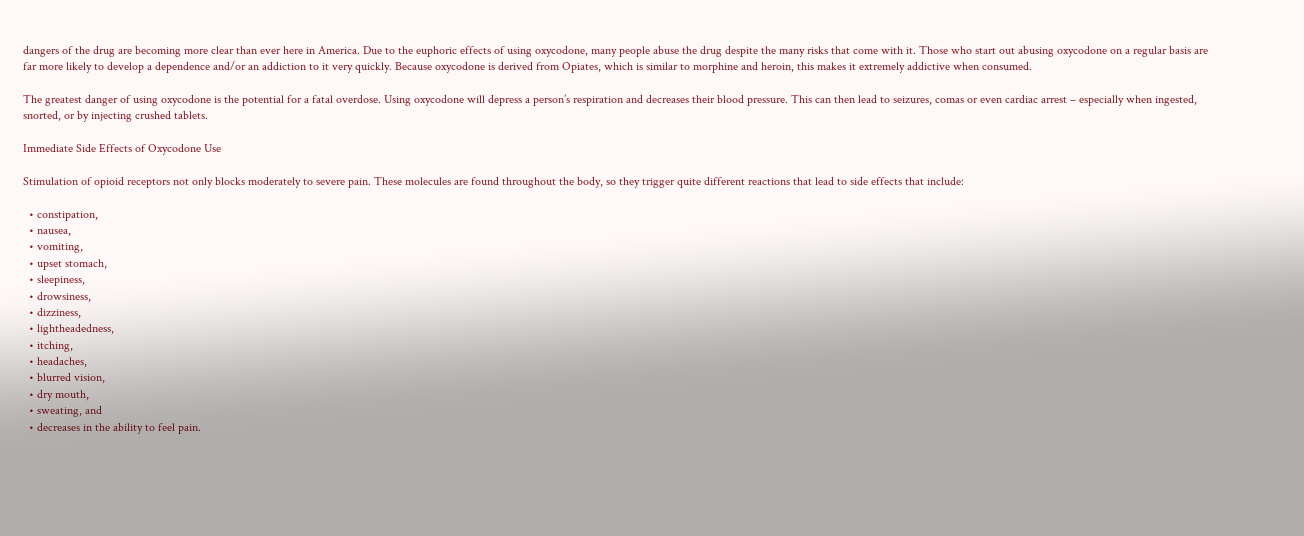dangers of the drug are becoming more clear than ever here in America. Due to the euphoric effects of using oxycodone, many people abuse the drug despite the many risks that come with it. Those who start out abusing oxycodone on a regular basis are far more likely to develop a dependence and/or an addiction to it very quickly. Because oxycodone is derived from Opiates, which is similar to morphine and heroin, this makes it extremely addictive when consumed.

The greatest danger of using oxycodone is the potential for a fatal overdose. Using oxycodone will depress a person’s respiration and decreases their blood pressure. This can then lead to seizures, comas or even cardiac arrest – especially when ingested, snorted, or by injecting crushed tablets.

Immediate Side Effects of Oxycodone Use

Stimulation of opioid receptors not only blocks moderately to severe pain. These molecules are found throughout the body, so they trigger quite different reactions that lead to side effects that include:

  • constipation,
  • nausea,
  • vomiting,
  • upset stomach,
  • sleepiness,
  • drowsiness,
  • dizziness,
  • lightheadedness,
  • itching,
  • headaches,
  • blurred vision,
  • dry mouth,
  • sweating, and
  • decreases in the ability to feel pain.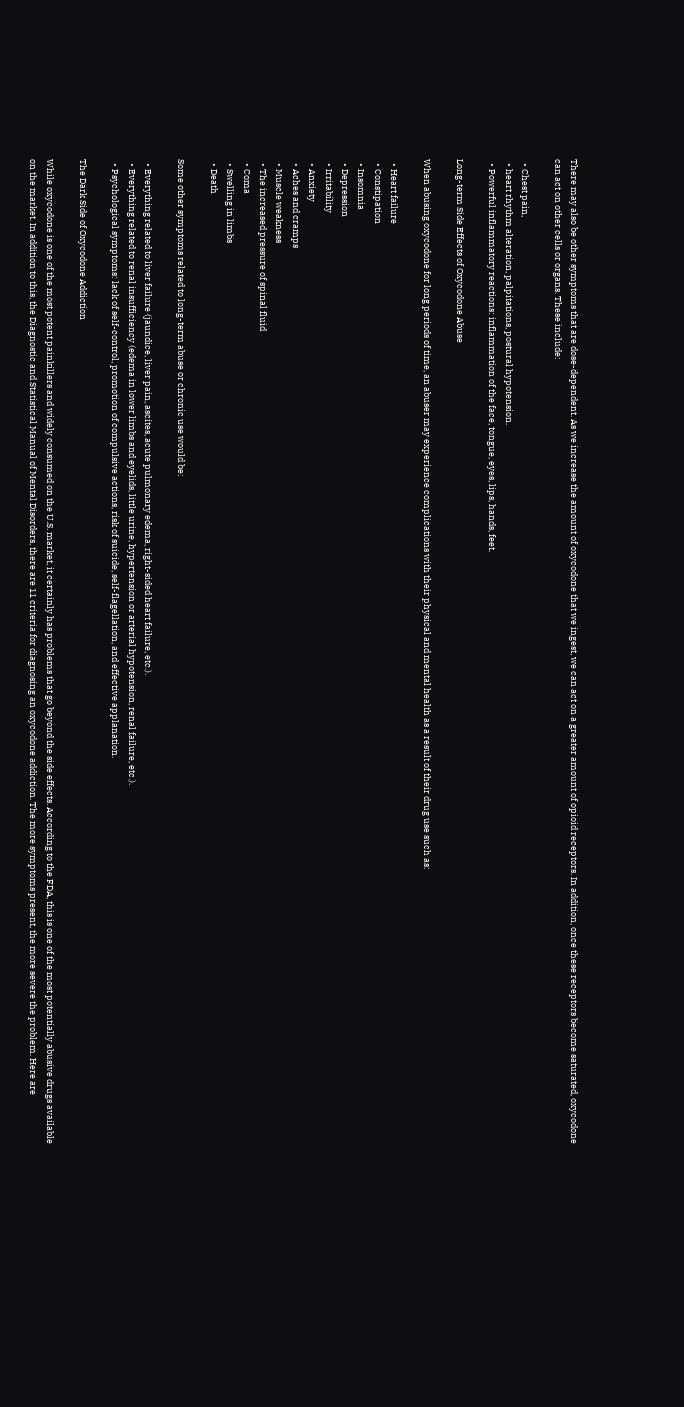There may also be other symptoms that are dose-dependent. As we increase the amount of oxycodone that we ingest, we can act on a greater amount of opioid receptors. In addition, once these receptors become saturated, oxycodone can act on other cells or organs. These include:

  • Chest pain,
  • heart rhythm alteration, palpitations, postural hypotension.
  • Powerful inflammatory reactions: inflammation of the face, tongue, eyes, lips, hands, feet.

Long-term Side Effects of Oxycodone Abuse

When abusing oxycodone for long periods of time, an abuser may experience complications with their physical and mental health as a result of their drug use such as:

  • Heart failure
  • Constipation
  • Insomnia
  • Depression
  • Irritability
  • Anxiety
  • Aches and cramps
  • Muscle weakness
  • The increased pressure of spinal fluid
  • Coma
  • Swelling in limbs
  • Death

Some other symptoms related to long-term abuse or chronic use would be:

  • Everything related to liver failure (jaundice, liver pain, ascites, acute pulmonary edema, right-sided heart failure, etc.).
  • Everything related to renal insufficiency (edema in lower limbs and eyelids, little urine, hypertension or arterial hypotension, renal failure, etc.).
  • Psychological symptoms: lack of self-control, promotion of compulsive actions, risk of suicide, self-flagellation, and effective applanation.

The Dark Side of Oxycodone Addiction

While oxycodone is one of the most potent painkillers and widely consumed on the U.S. market, it certainly has problems that go beyond the side effects. According to the FDA, this is one of the most potentially abusive drugs available on the market. In addition to this, the Diagnostic and Statistical Manual of Mental Disorders, there are 11 criteria for diagnosing an oxycodone addiction. The more symptoms present, the more severe the problem. Here are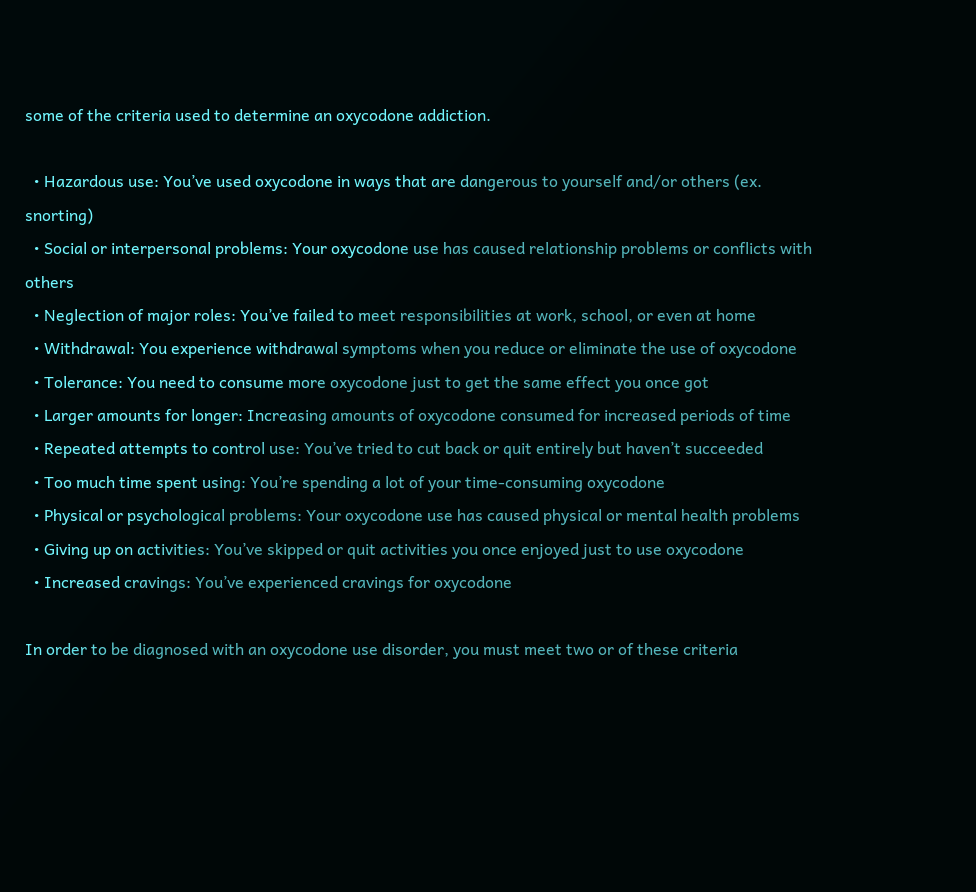some of the criteria used to determine an oxycodone addiction.

  • Hazardous use: You’ve used oxycodone in ways that are dangerous to yourself and/or others (ex. snorting)
  • Social or interpersonal problems: Your oxycodone use has caused relationship problems or conflicts with others
  • Neglection of major roles: You’ve failed to meet responsibilities at work, school, or even at home
  • Withdrawal: You experience withdrawal symptoms when you reduce or eliminate the use of oxycodone
  • Tolerance: You need to consume more oxycodone just to get the same effect you once got
  • Larger amounts for longer: Increasing amounts of oxycodone consumed for increased periods of time
  • Repeated attempts to control use: You’ve tried to cut back or quit entirely but haven’t succeeded
  • Too much time spent using: You’re spending a lot of your time-consuming oxycodone
  • Physical or psychological problems: Your oxycodone use has caused physical or mental health problems
  • Giving up on activities: You’ve skipped or quit activities you once enjoyed just to use oxycodone
  • Increased cravings: You’ve experienced cravings for oxycodone

In order to be diagnosed with an oxycodone use disorder, you must meet two or of these criteria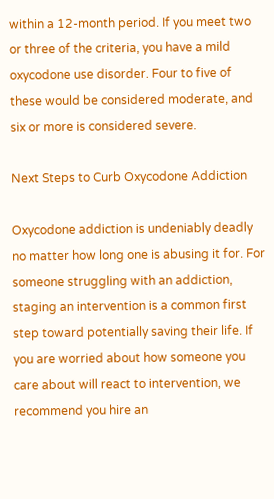within a 12-month period. If you meet two or three of the criteria, you have a mild oxycodone use disorder. Four to five of these would be considered moderate, and six or more is considered severe.

Next Steps to Curb Oxycodone Addiction

Oxycodone addiction is undeniably deadly no matter how long one is abusing it for. For someone struggling with an addiction, staging an intervention is a common first step toward potentially saving their life. If you are worried about how someone you care about will react to intervention, we recommend you hire an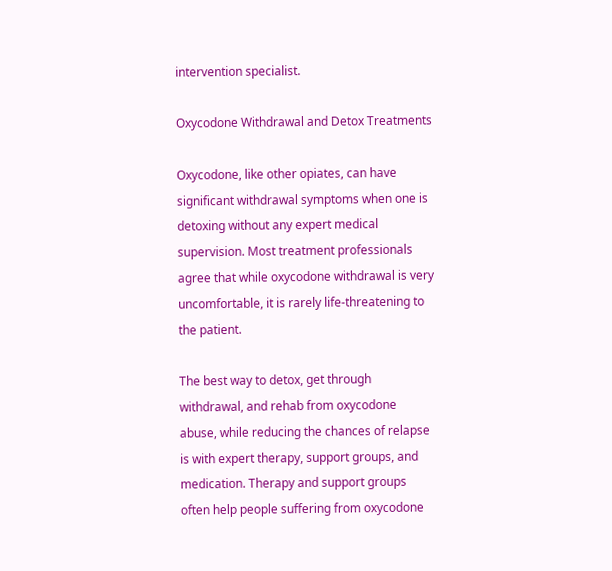intervention specialist.

Oxycodone Withdrawal and Detox Treatments

Oxycodone, like other opiates, can have significant withdrawal symptoms when one is detoxing without any expert medical supervision. Most treatment professionals agree that while oxycodone withdrawal is very uncomfortable, it is rarely life-threatening to the patient.

The best way to detox, get through withdrawal, and rehab from oxycodone abuse, while reducing the chances of relapse is with expert therapy, support groups, and medication. Therapy and support groups often help people suffering from oxycodone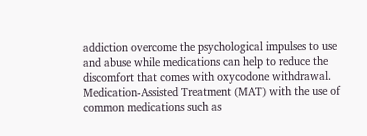addiction overcome the psychological impulses to use and abuse while medications can help to reduce the discomfort that comes with oxycodone withdrawal. Medication-Assisted Treatment (MAT) with the use of common medications such as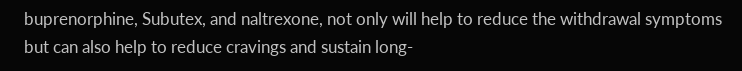buprenorphine, Subutex, and naltrexone, not only will help to reduce the withdrawal symptoms but can also help to reduce cravings and sustain long-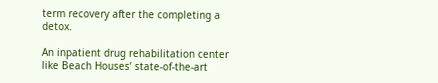term recovery after the completing a detox.

An inpatient drug rehabilitation center like Beach Houses’ state-of-the-art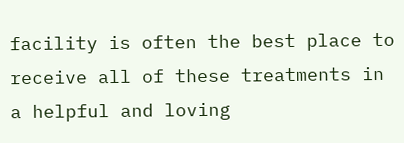facility is often the best place to receive all of these treatments in a helpful and loving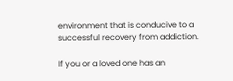environment that is conducive to a successful recovery from addiction.

If you or a loved one has an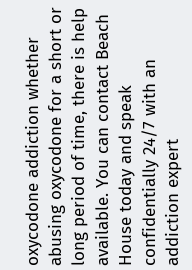oxycodone addiction whether abusing oxycodone for a short or long period of time, there is help available. You can contact Beach House today and speak confidentially 24/7 with an addiction expert